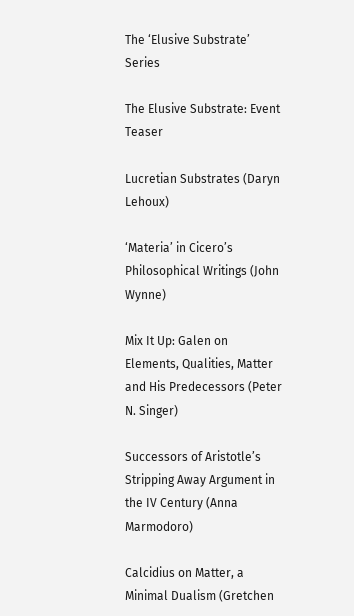The ‘Elusive Substrate’ Series

The Elusive Substrate: Event Teaser

Lucretian Substrates (Daryn Lehoux)

‘Materia’ in Cicero’s Philosophical Writings (John Wynne)

Mix It Up: Galen on Elements, Qualities, Matter and His Predecessors (Peter N. Singer)

Successors of Aristotle’s Stripping Away Argument in the IV Century (Anna Marmodoro)

Calcidius on Matter, a Minimal Dualism (Gretchen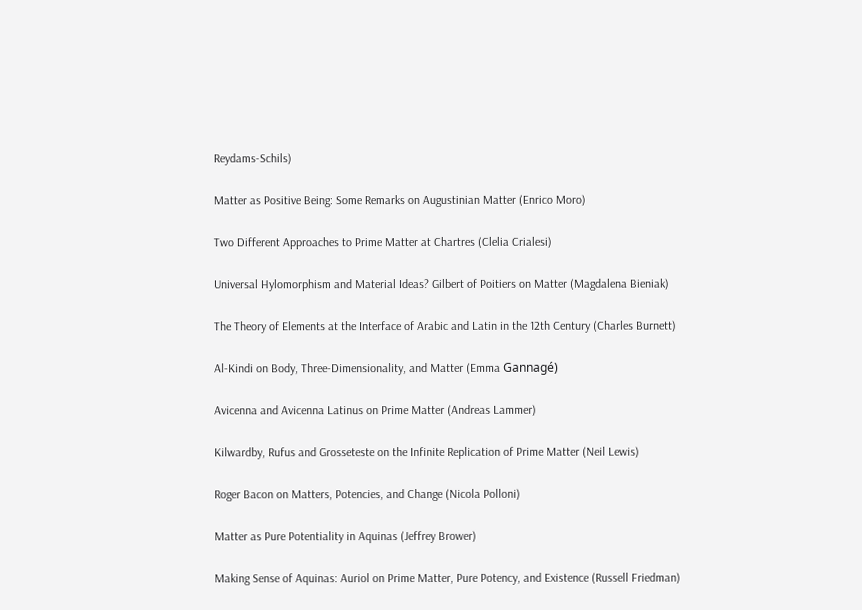Reydams-Schils)

Matter as Positive Being: Some Remarks on Augustinian Matter (Enrico Moro)

Two Different Approaches to Prime Matter at Chartres (Clelia Crialesi)

Universal Hylomorphism and Material Ideas? Gilbert of Poitiers on Matter (Magdalena Bieniak)

The Theory of Elements at the Interface of Arabic and Latin in the 12th Century (Charles Burnett)

Al-Kindi on Body, Three-Dimensionality, and Matter (Emma Gannagé)

Avicenna and Avicenna Latinus on Prime Matter (Andreas Lammer)

Kilwardby, Rufus and Grosseteste on the Infinite Replication of Prime Matter (Neil Lewis)

Roger Bacon on Matters, Potencies, and Change (Nicola Polloni)

Matter as Pure Potentiality in Aquinas (Jeffrey Brower)

Making Sense of Aquinas: Auriol on Prime Matter, Pure Potency, and Existence (Russell Friedman)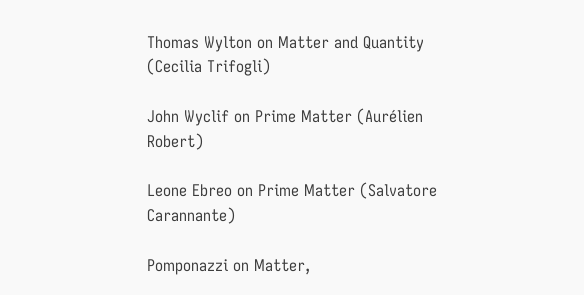Thomas Wylton on Matter and Quantity (Cecilia Trifogli)

John Wyclif on Prime Matter (Aurélien Robert)

Leone Ebreo on Prime Matter (Salvatore Carannante)

Pomponazzi on Matter,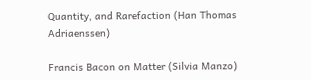Quantity, and Rarefaction (Han Thomas Adriaenssen)

Francis Bacon on Matter (Silvia Manzo)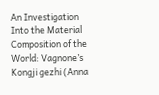An Investigation Into the Material Composition of the World: Vagnone’s Kongji gezhi (Anna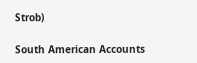Strob)

South American Accounts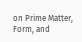on Prime Matter, Form, and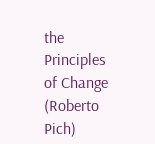the Principles of Change (Roberto Pich)